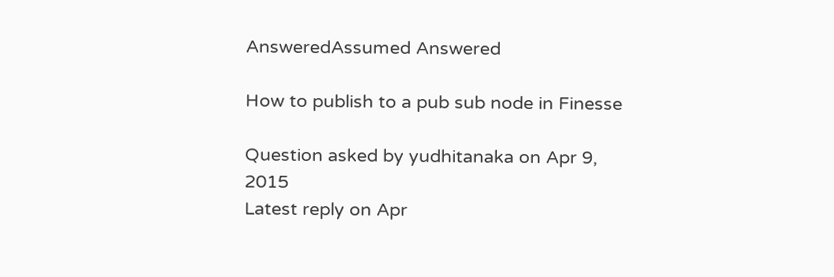AnsweredAssumed Answered

How to publish to a pub sub node in Finesse

Question asked by yudhitanaka on Apr 9, 2015
Latest reply on Apr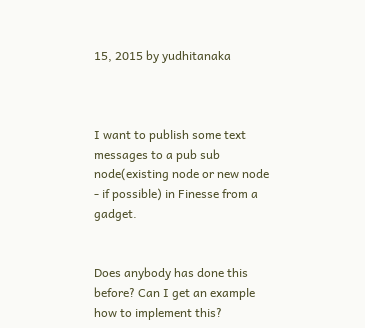15, 2015 by yudhitanaka



I want to publish some text messages to a pub sub node(existing node or new node - if possible) in Finesse from a gadget.


Does anybody has done this before? Can I get an example how to implement this?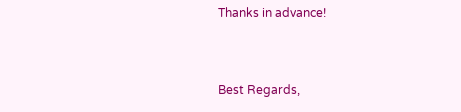Thanks in advance!


Best Regards,